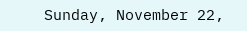Sunday, November 22,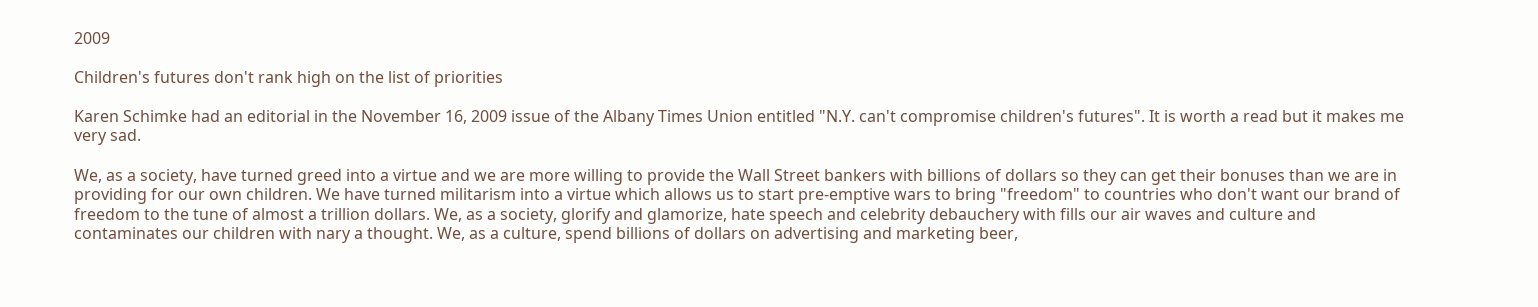2009

Children's futures don't rank high on the list of priorities

Karen Schimke had an editorial in the November 16, 2009 issue of the Albany Times Union entitled "N.Y. can't compromise children's futures". It is worth a read but it makes me very sad.

We, as a society, have turned greed into a virtue and we are more willing to provide the Wall Street bankers with billions of dollars so they can get their bonuses than we are in providing for our own children. We have turned militarism into a virtue which allows us to start pre-emptive wars to bring "freedom" to countries who don't want our brand of freedom to the tune of almost a trillion dollars. We, as a society, glorify and glamorize, hate speech and celebrity debauchery with fills our air waves and culture and contaminates our children with nary a thought. We, as a culture, spend billions of dollars on advertising and marketing beer,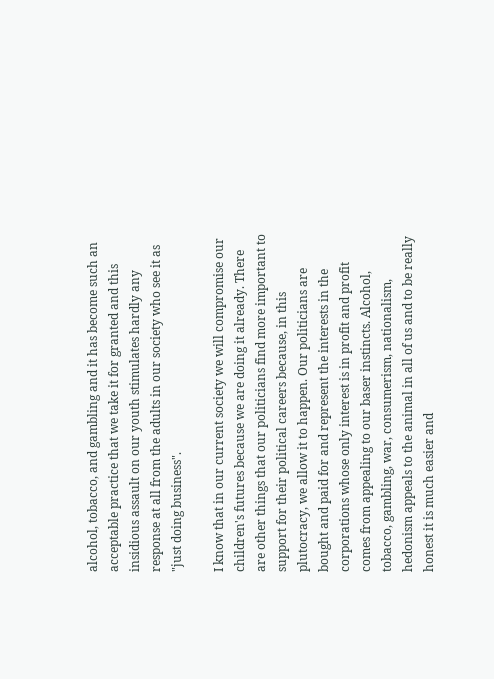alcohol, tobacco, and gambling and it has become such an acceptable practice that we take it for granted and this insidious assault on our youth stimulates hardly any response at all from the adults in our society who see it as "just doing business".

I know that in our current society we will compromise our children's futures because we are doing it already. There are other things that our politicians find more important to support for their political careers because, in this plutocracy, we allow it to happen. Our politicians are bought and paid for and represent the interests in the corporations whose only interest is in profit and profit comes from appealing to our baser instincts. Alcohol, tobacco, gambling, war, consumerism, nationalism, hedonism appeals to the animal in all of us and to be really honest it is much easier and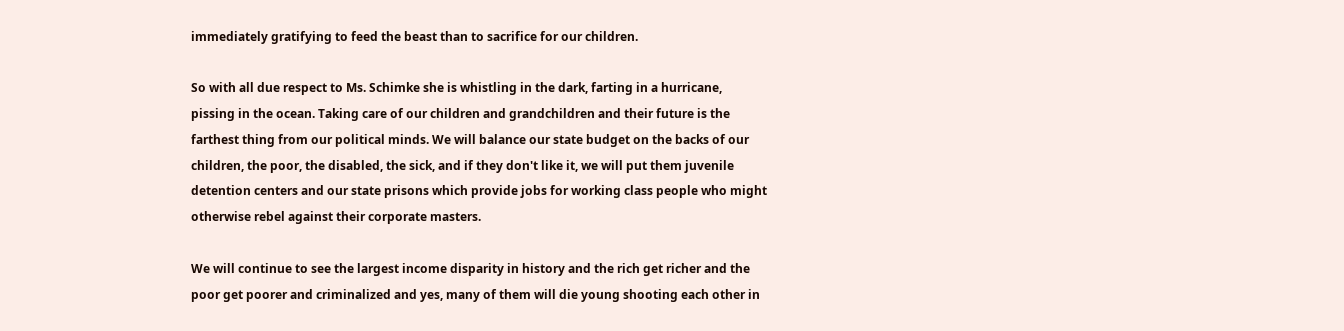immediately gratifying to feed the beast than to sacrifice for our children.

So with all due respect to Ms. Schimke she is whistling in the dark, farting in a hurricane, pissing in the ocean. Taking care of our children and grandchildren and their future is the farthest thing from our political minds. We will balance our state budget on the backs of our children, the poor, the disabled, the sick, and if they don't like it, we will put them juvenile detention centers and our state prisons which provide jobs for working class people who might otherwise rebel against their corporate masters.

We will continue to see the largest income disparity in history and the rich get richer and the poor get poorer and criminalized and yes, many of them will die young shooting each other in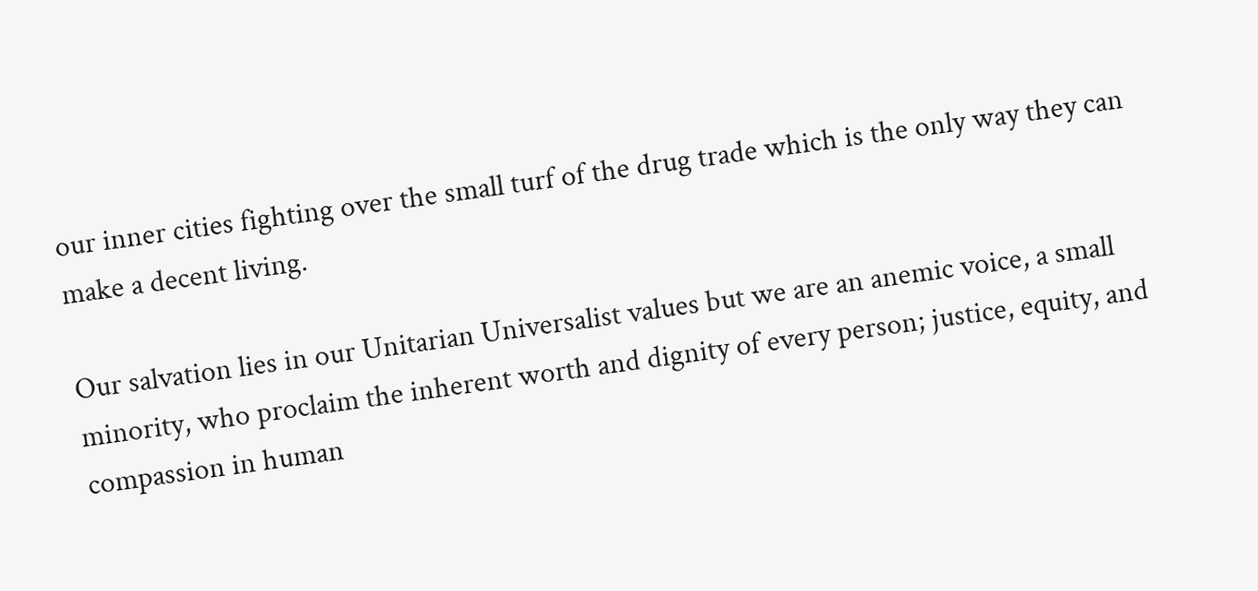our inner cities fighting over the small turf of the drug trade which is the only way they can make a decent living.

Our salvation lies in our Unitarian Universalist values but we are an anemic voice, a small minority, who proclaim the inherent worth and dignity of every person; justice, equity, and compassion in human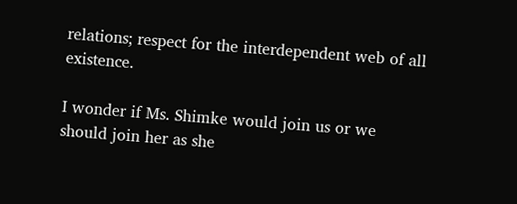relations; respect for the interdependent web of all existence.

I wonder if Ms. Shimke would join us or we should join her as she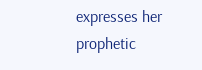expresses her prophetic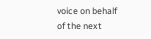voice on behalf of the next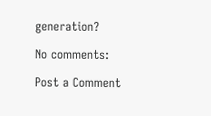generation?

No comments:

Post a Comment